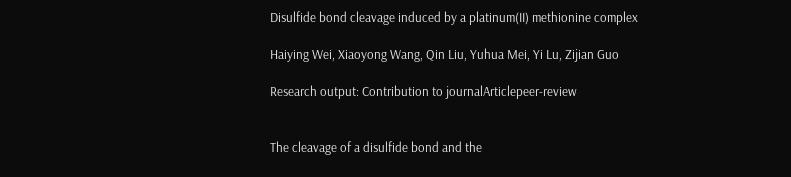Disulfide bond cleavage induced by a platinum(II) methionine complex

Haiying Wei, Xiaoyong Wang, Qin Liu, Yuhua Mei, Yi Lu, Zijian Guo

Research output: Contribution to journalArticlepeer-review


The cleavage of a disulfide bond and the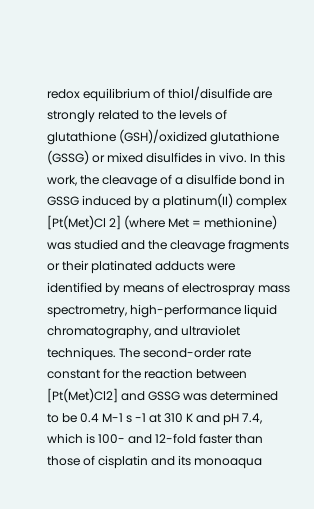redox equilibrium of thiol/disulfide are strongly related to the levels of glutathione (GSH)/oxidized glutathione (GSSG) or mixed disulfides in vivo. In this work, the cleavage of a disulfide bond in GSSG induced by a platinum(II) complex [Pt(Met)Cl 2] (where Met = methionine) was studied and the cleavage fragments or their platinated adducts were identified by means of electrospray mass spectrometry, high-performance liquid chromatography, and ultraviolet techniques. The second-order rate constant for the reaction between [Pt(Met)Cl2] and GSSG was determined to be 0.4 M-1 s -1 at 310 K and pH 7.4, which is 100- and 12-fold faster than those of cisplatin and its monoaqua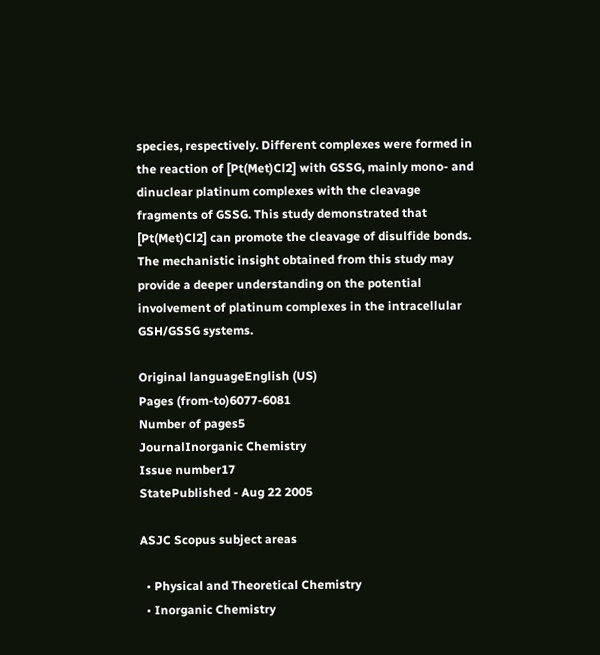species, respectively. Different complexes were formed in the reaction of [Pt(Met)Cl2] with GSSG, mainly mono- and dinuclear platinum complexes with the cleavage fragments of GSSG. This study demonstrated that [Pt(Met)Cl2] can promote the cleavage of disulfide bonds. The mechanistic insight obtained from this study may provide a deeper understanding on the potential involvement of platinum complexes in the intracellular GSH/GSSG systems.

Original languageEnglish (US)
Pages (from-to)6077-6081
Number of pages5
JournalInorganic Chemistry
Issue number17
StatePublished - Aug 22 2005

ASJC Scopus subject areas

  • Physical and Theoretical Chemistry
  • Inorganic Chemistry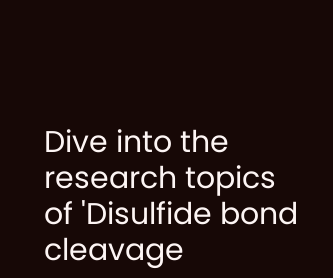Dive into the research topics of 'Disulfide bond cleavage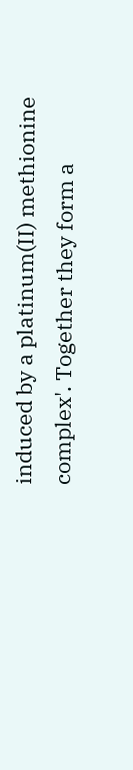induced by a platinum(II) methionine complex'. Together they form a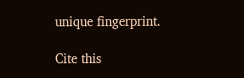unique fingerprint.

Cite this